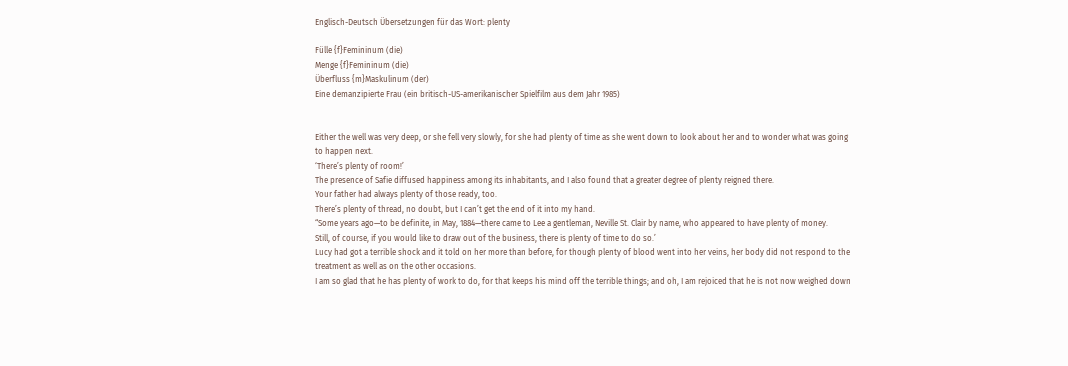Englisch-Deutsch Übersetzungen für das Wort: plenty

Fülle {f}Femininum (die)
Menge {f}Femininum (die)
Überfluss {m}Maskulinum (der)
Eine demanzipierte Frau (ein britisch-US-amerikanischer Spielfilm aus dem Jahr 1985)


Either the well was very deep, or she fell very slowly, for she had plenty of time as she went down to look about her and to wonder what was going to happen next.
‘There’s plenty of room!’
The presence of Safie diffused happiness among its inhabitants, and I also found that a greater degree of plenty reigned there.
Your father had always plenty of those ready, too.
There’s plenty of thread, no doubt, but I can’t get the end of it into my hand.
“Some years ago—to be definite, in May, 1884—there came to Lee a gentleman, Neville St. Clair by name, who appeared to have plenty of money.
Still, of course, if you would like to draw out of the business, there is plenty of time to do so.’
Lucy had got a terrible shock and it told on her more than before, for though plenty of blood went into her veins, her body did not respond to the treatment as well as on the other occasions.
I am so glad that he has plenty of work to do, for that keeps his mind off the terrible things; and oh, I am rejoiced that he is not now weighed down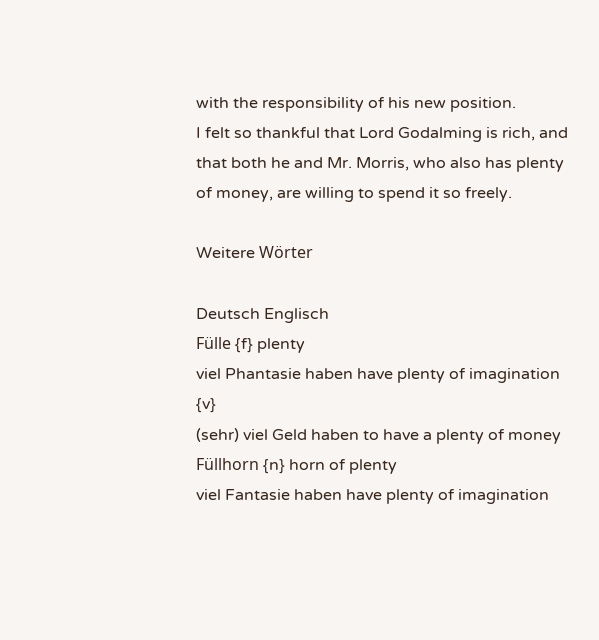with the responsibility of his new position.
I felt so thankful that Lord Godalming is rich, and that both he and Mr. Morris, who also has plenty of money, are willing to spend it so freely.

Weitere Wörter

Deutsch Englisch
Fülle {f} plenty
viel Phantasie haben have plenty of imagination {v}
(sehr) viel Geld haben to have a plenty of money
Füllhorn {n} horn of plenty
viel Fantasie haben have plenty of imagination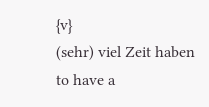{v}
(sehr) viel Zeit haben to have a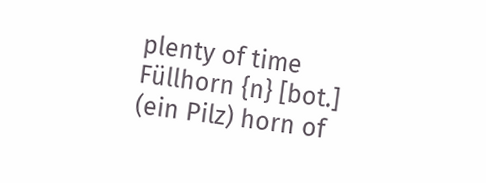plenty of time
Füllhorn {n} [bot.] (ein Pilz) horn of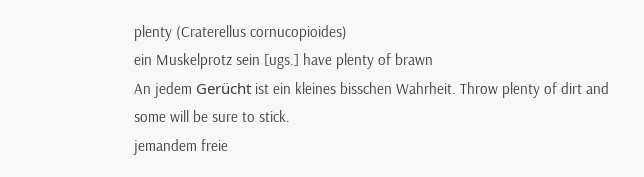plenty (Craterellus cornucopioides)
ein Muskelprotz sein [ugs.] have plenty of brawn
An jedem Gerücht ist ein kleines bisschen Wahrheit. Throw plenty of dirt and some will be sure to stick.
jemandem freie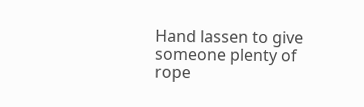Hand lassen to give someone plenty of rope